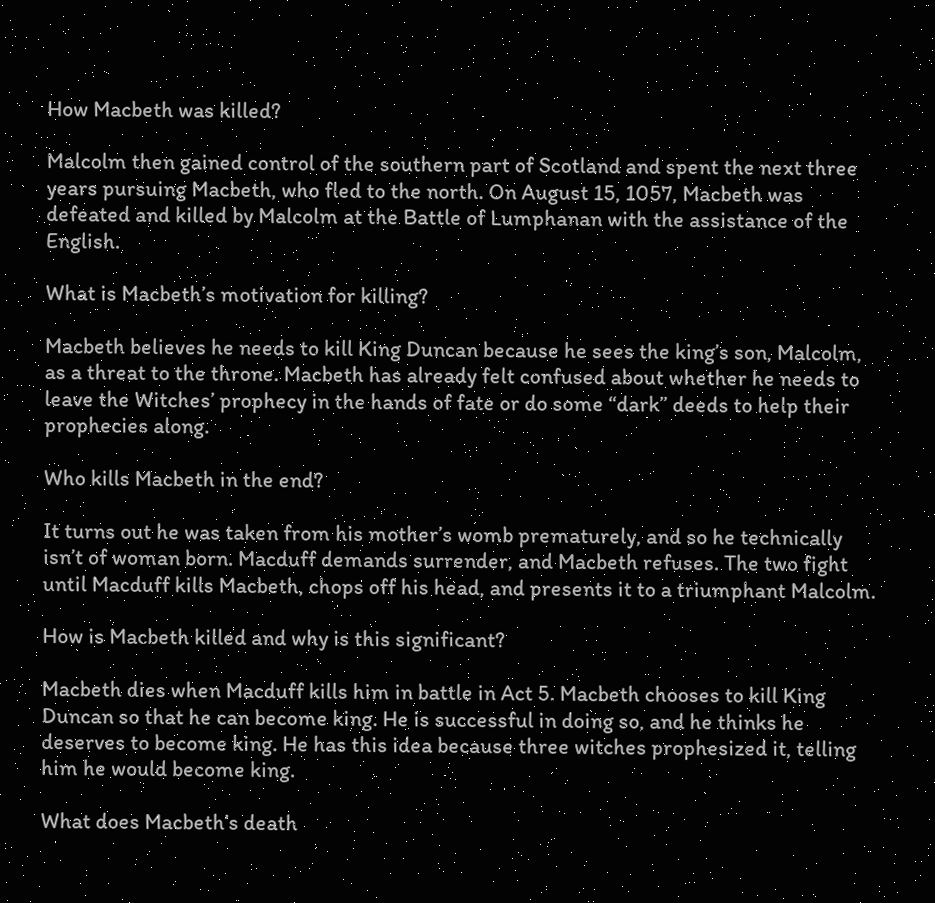How Macbeth was killed?

Malcolm then gained control of the southern part of Scotland and spent the next three years pursuing Macbeth, who fled to the north. On August 15, 1057, Macbeth was defeated and killed by Malcolm at the Battle of Lumphanan with the assistance of the English.

What is Macbeth’s motivation for killing?

Macbeth believes he needs to kill King Duncan because he sees the king’s son, Malcolm, as a threat to the throne. Macbeth has already felt confused about whether he needs to leave the Witches’ prophecy in the hands of fate or do some “dark” deeds to help their prophecies along.

Who kills Macbeth in the end?

It turns out he was taken from his mother’s womb prematurely, and so he technically isn’t of woman born. Macduff demands surrender, and Macbeth refuses. The two fight until Macduff kills Macbeth, chops off his head, and presents it to a triumphant Malcolm.

How is Macbeth killed and why is this significant?

Macbeth dies when Macduff kills him in battle in Act 5. Macbeth chooses to kill King Duncan so that he can become king. He is successful in doing so, and he thinks he deserves to become king. He has this idea because three witches prophesized it, telling him he would become king.

What does Macbeth’s death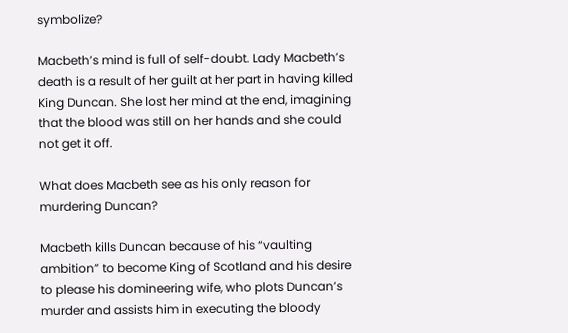symbolize?

Macbeth’s mind is full of self-doubt. Lady Macbeth’s death is a result of her guilt at her part in having killed King Duncan. She lost her mind at the end, imagining that the blood was still on her hands and she could not get it off.

What does Macbeth see as his only reason for murdering Duncan?

Macbeth kills Duncan because of his “vaulting ambition” to become King of Scotland and his desire to please his domineering wife, who plots Duncan’s murder and assists him in executing the bloody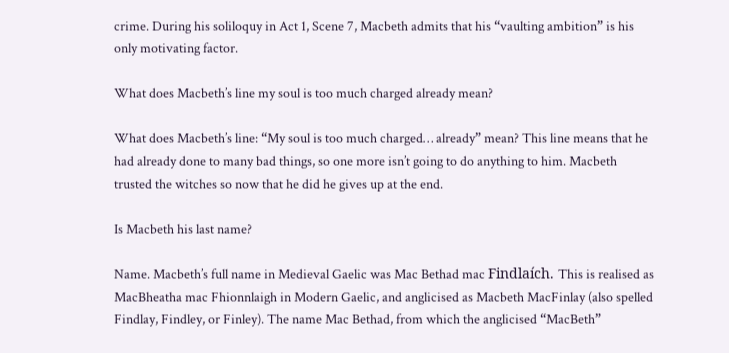crime. During his soliloquy in Act 1, Scene 7, Macbeth admits that his “vaulting ambition” is his only motivating factor.

What does Macbeth’s line my soul is too much charged already mean?

What does Macbeth’s line: “My soul is too much charged… already” mean? This line means that he had already done to many bad things, so one more isn’t going to do anything to him. Macbeth trusted the witches so now that he did he gives up at the end.

Is Macbeth his last name?

Name. Macbeth’s full name in Medieval Gaelic was Mac Bethad mac Findlaích. This is realised as MacBheatha mac Fhionnlaigh in Modern Gaelic, and anglicised as Macbeth MacFinlay (also spelled Findlay, Findley, or Finley). The name Mac Bethad, from which the anglicised “MacBeth”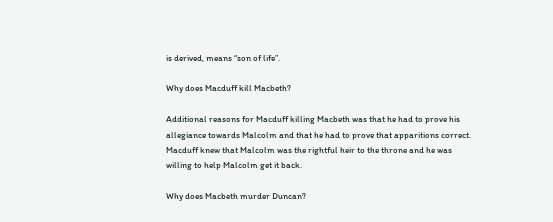is derived, means “son of life”.

Why does Macduff kill Macbeth?

Additional reasons for Macduff killing Macbeth was that he had to prove his allegiance towards Malcolm and that he had to prove that apparitions correct. Macduff knew that Malcolm was the rightful heir to the throne and he was willing to help Malcolm get it back.

Why does Macbeth murder Duncan?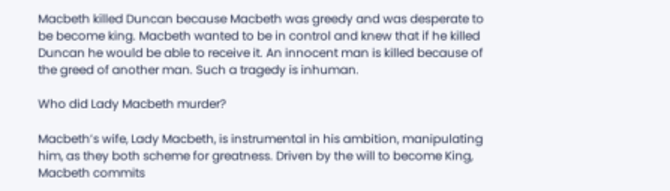Macbeth killed Duncan because Macbeth was greedy and was desperate to be become king. Macbeth wanted to be in control and knew that if he killed Duncan he would be able to receive it. An innocent man is killed because of the greed of another man. Such a tragedy is inhuman.

Who did Lady Macbeth murder?

Macbeth’s wife, Lady Macbeth, is instrumental in his ambition, manipulating him, as they both scheme for greatness. Driven by the will to become King, Macbeth commits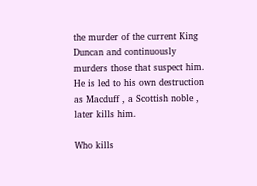the murder of the current King Duncan and continuously murders those that suspect him. He is led to his own destruction as Macduff , a Scottish noble , later kills him.

Who kills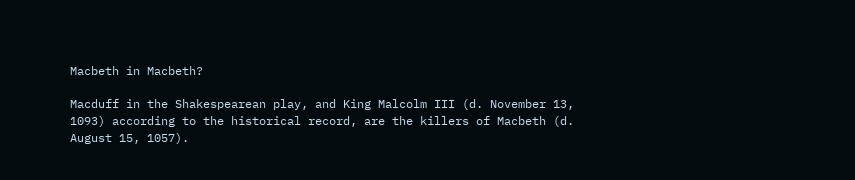Macbeth in Macbeth?

Macduff in the Shakespearean play, and King Malcolm III (d. November 13, 1093) according to the historical record, are the killers of Macbeth (d. August 15, 1057).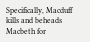Specifically, Macduff kills and beheads Macbeth for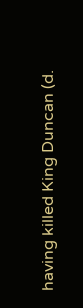having killed King Duncan (d.